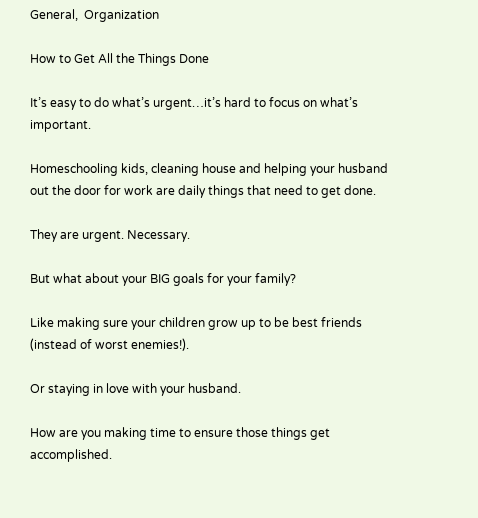General,  Organization

How to Get All the Things Done

It’s easy to do what’s urgent…it’s hard to focus on what’s important.

Homeschooling kids, cleaning house and helping your husband out the door for work are daily things that need to get done.

They are urgent. Necessary.

But what about your BIG goals for your family?

Like making sure your children grow up to be best friends (instead of worst enemies!).

Or staying in love with your husband.

How are you making time to ensure those things get accomplished.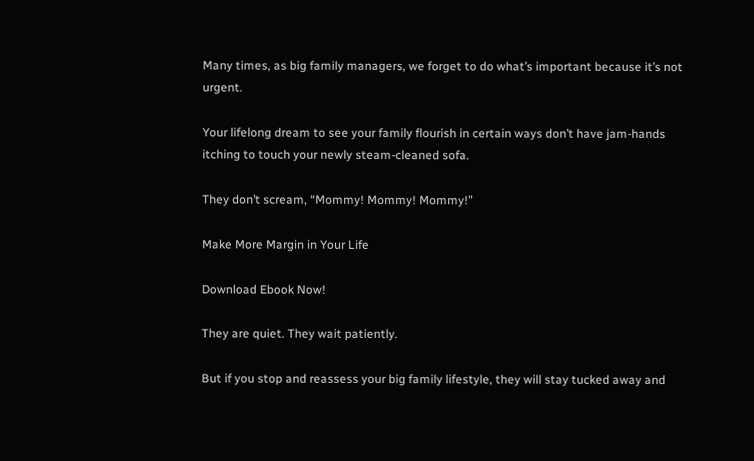Many times, as big family managers, we forget to do what’s important because it’s not urgent.

Your lifelong dream to see your family flourish in certain ways don’t have jam-hands itching to touch your newly steam-cleaned sofa.

They don’t scream, “Mommy! Mommy! Mommy!”

Make More Margin in Your Life

Download Ebook Now!

They are quiet. They wait patiently.

But if you stop and reassess your big family lifestyle, they will stay tucked away and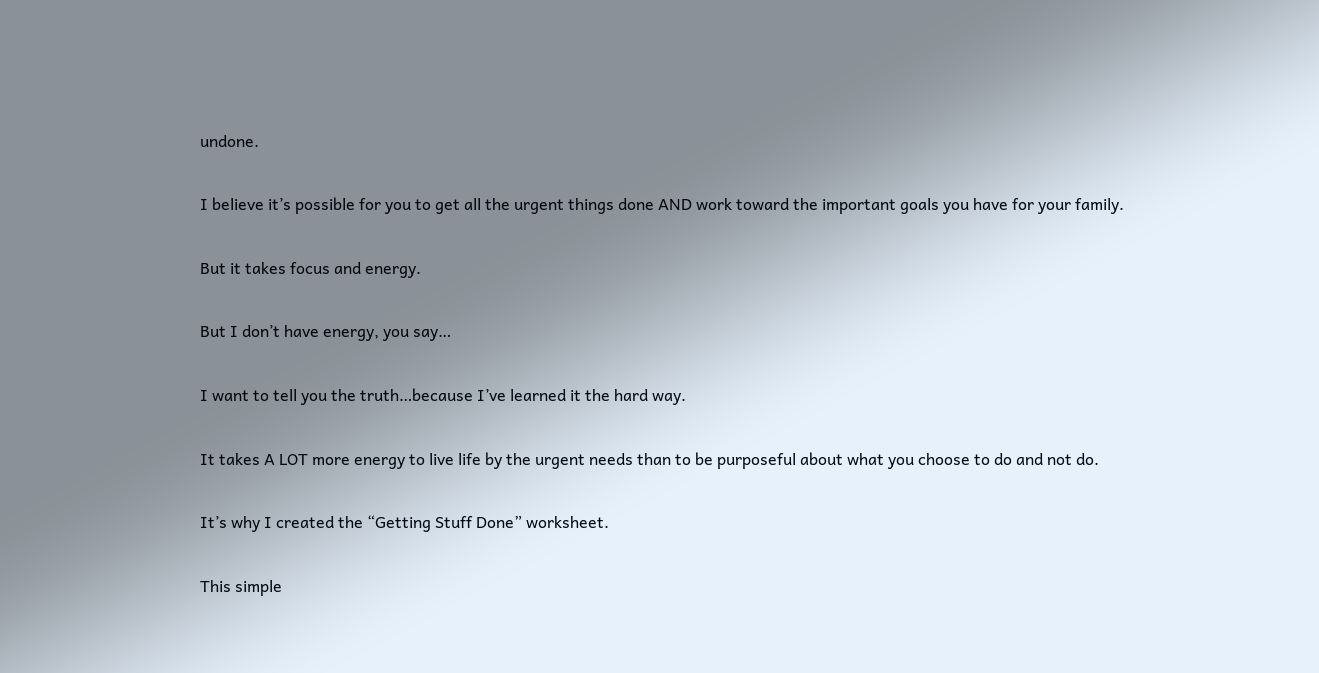undone.

I believe it’s possible for you to get all the urgent things done AND work toward the important goals you have for your family.

But it takes focus and energy.

But I don’t have energy, you say…

I want to tell you the truth…because I’ve learned it the hard way.

It takes A LOT more energy to live life by the urgent needs than to be purposeful about what you choose to do and not do.

It’s why I created the “Getting Stuff Done” worksheet.

This simple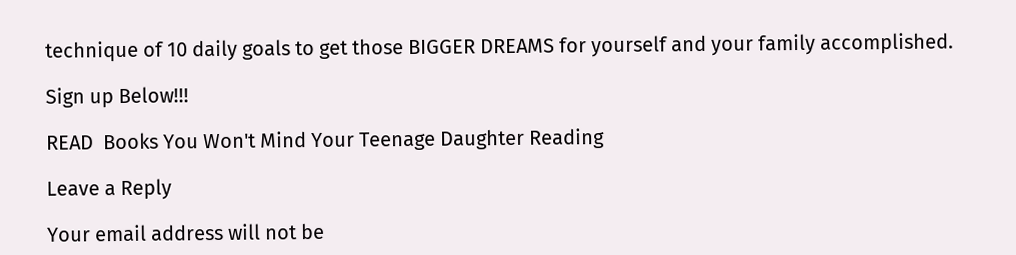technique of 10 daily goals to get those BIGGER DREAMS for yourself and your family accomplished.

Sign up Below!!!

READ  Books You Won't Mind Your Teenage Daughter Reading

Leave a Reply

Your email address will not be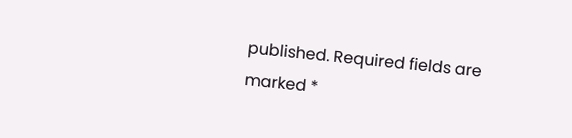published. Required fields are marked *